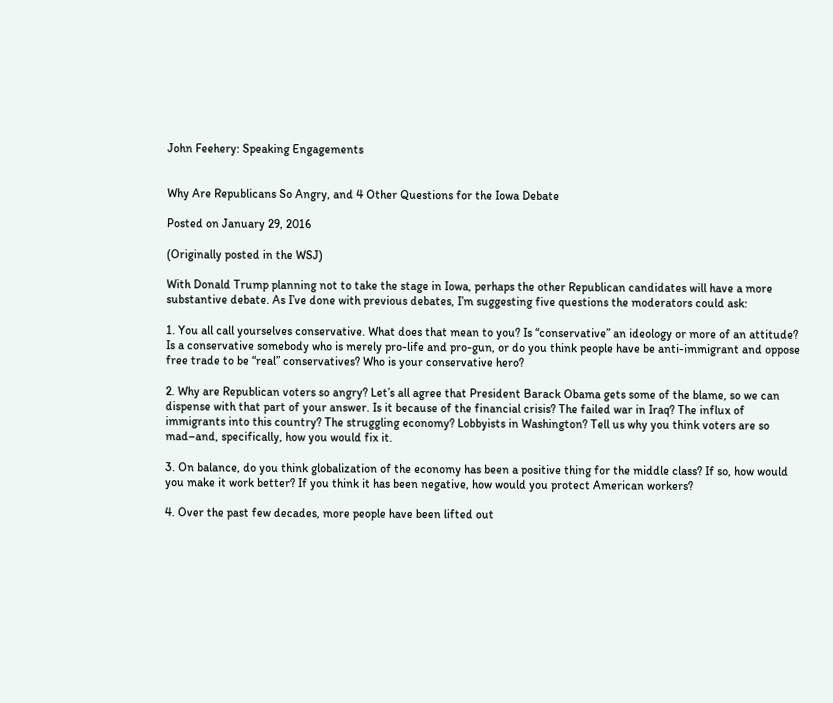John Feehery: Speaking Engagements


Why Are Republicans So Angry, and 4 Other Questions for the Iowa Debate

Posted on January 29, 2016

(Originally posted in the WSJ)

With Donald Trump planning not to take the stage in Iowa, perhaps the other Republican candidates will have a more substantive debate. As I’ve done with previous debates, I’m suggesting five questions the moderators could ask:

1. You all call yourselves conservative. What does that mean to you? Is “conservative” an ideology or more of an attitude? Is a conservative somebody who is merely pro-life and pro-gun, or do you think people have be anti-immigrant and oppose free trade to be “real” conservatives? Who is your conservative hero?

2. Why are Republican voters so angry? Let’s all agree that President Barack Obama gets some of the blame, so we can dispense with that part of your answer. Is it because of the financial crisis? The failed war in Iraq? The influx of immigrants into this country? The struggling economy? Lobbyists in Washington? Tell us why you think voters are so mad–and, specifically, how you would fix it.

3. On balance, do you think globalization of the economy has been a positive thing for the middle class? If so, how would you make it work better? If you think it has been negative, how would you protect American workers?

4. Over the past few decades, more people have been lifted out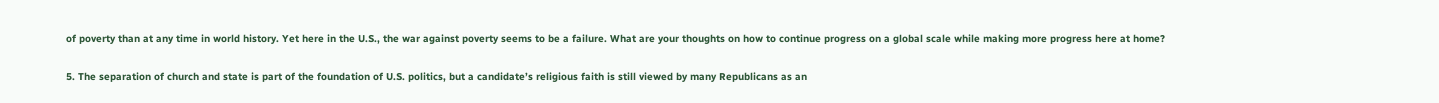of poverty than at any time in world history. Yet here in the U.S., the war against poverty seems to be a failure. What are your thoughts on how to continue progress on a global scale while making more progress here at home?

5. The separation of church and state is part of the foundation of U.S. politics, but a candidate’s religious faith is still viewed by many Republicans as an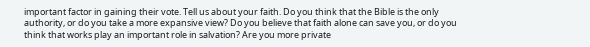important factor in gaining their vote. Tell us about your faith. Do you think that the Bible is the only authority, or do you take a more expansive view? Do you believe that faith alone can save you, or do you think that works play an important role in salvation? Are you more private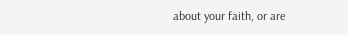about your faith, or are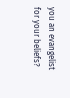you an evangelist for your beliefs?